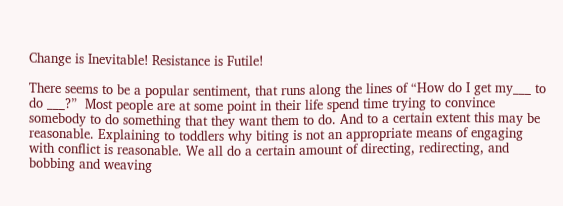Change is Inevitable! Resistance is Futile!

There seems to be a popular sentiment, that runs along the lines of “How do I get my___ to do ___?”  Most people are at some point in their life spend time trying to convince somebody to do something that they want them to do. And to a certain extent this may be reasonable. Explaining to toddlers why biting is not an appropriate means of engaging with conflict is reasonable. We all do a certain amount of directing, redirecting, and bobbing and weaving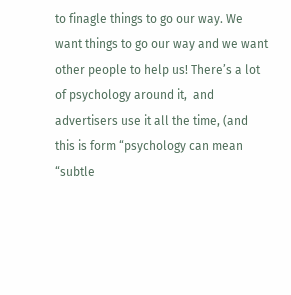to finagle things to go our way. We want things to go our way and we want other people to help us! There’s a lot of psychology around it,  and advertisers use it all the time, (and this is form “psychology can mean “subtle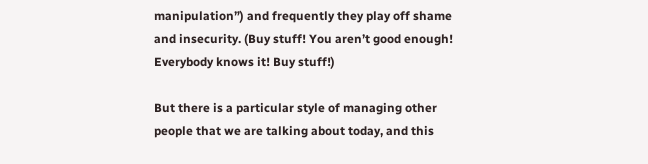manipulation”) and frequently they play off shame and insecurity. (Buy stuff! You aren’t good enough! Everybody knows it! Buy stuff!)

But there is a particular style of managing other people that we are talking about today, and this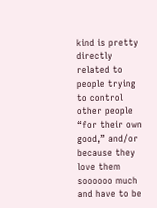kind is pretty directly related to people trying to control other people “for their own good,” and/or because they love them soooooo much and have to be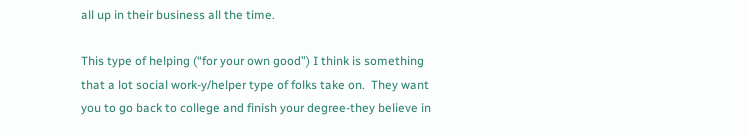all up in their business all the time.

This type of helping (“for your own good”) I think is something that a lot social work-y/helper type of folks take on.  They want you to go back to college and finish your degree-they believe in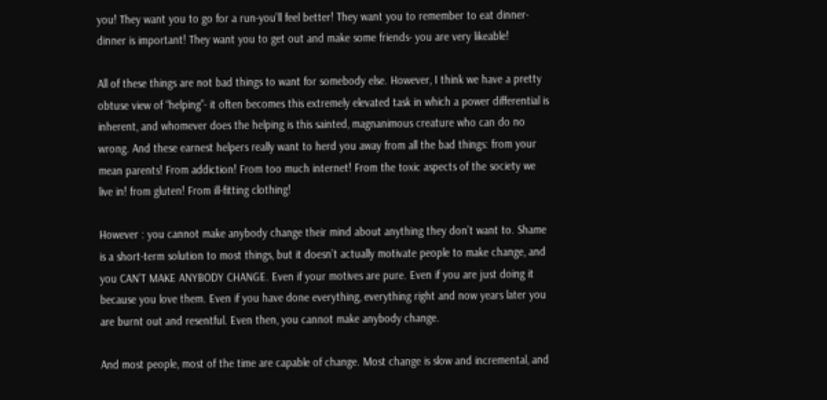you! They want you to go for a run-you’ll feel better! They want you to remember to eat dinner- dinner is important! They want you to get out and make some friends- you are very likeable!

All of these things are not bad things to want for somebody else. However, I think we have a pretty obtuse view of “helping”- it often becomes this extremely elevated task in which a power differential is inherent, and whomever does the helping is this sainted, magnanimous creature who can do no wrong. And these earnest helpers really want to herd you away from all the bad things: from your mean parents! From addiction! From too much internet! From the toxic aspects of the society we live in! from gluten! From ill-fitting clothing!

However : you cannot make anybody change their mind about anything they don’t want to. Shame is a short-term solution to most things, but it doesn’t actually motivate people to make change, and you CAN’T MAKE ANYBODY CHANGE. Even if your motives are pure. Even if you are just doing it because you love them. Even if you have done everything, everything right and now years later you are burnt out and resentful. Even then, you cannot make anybody change.

And most people, most of the time are capable of change. Most change is slow and incremental, and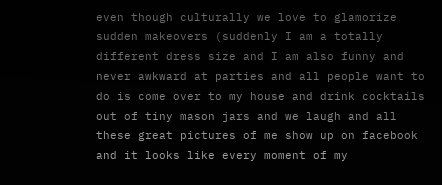even though culturally we love to glamorize sudden makeovers (suddenly I am a totally different dress size and I am also funny and never awkward at parties and all people want to do is come over to my house and drink cocktails out of tiny mason jars and we laugh and all these great pictures of me show up on facebook and it looks like every moment of my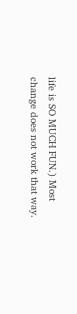life is SO MUCH FUN.) Most change does not work that way.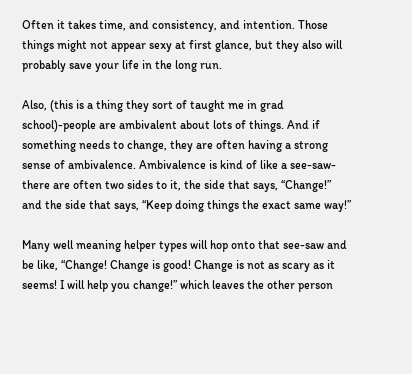Often it takes time, and consistency, and intention. Those things might not appear sexy at first glance, but they also will probably save your life in the long run.

Also, (this is a thing they sort of taught me in grad school)-people are ambivalent about lots of things. And if something needs to change, they are often having a strong sense of ambivalence. Ambivalence is kind of like a see-saw- there are often two sides to it, the side that says, “Change!” and the side that says, “Keep doing things the exact same way!”

Many well meaning helper types will hop onto that see-saw and be like, “Change! Change is good! Change is not as scary as it seems! I will help you change!” which leaves the other person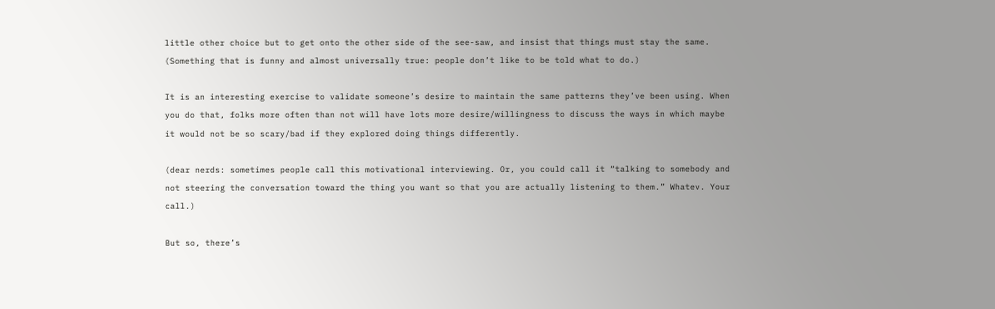little other choice but to get onto the other side of the see-saw, and insist that things must stay the same. (Something that is funny and almost universally true: people don’t like to be told what to do.)

It is an interesting exercise to validate someone’s desire to maintain the same patterns they’ve been using. When you do that, folks more often than not will have lots more desire/willingness to discuss the ways in which maybe it would not be so scary/bad if they explored doing things differently.

(dear nerds: sometimes people call this motivational interviewing. Or, you could call it “talking to somebody and not steering the conversation toward the thing you want so that you are actually listening to them.” Whatev. Your call.)

But so, there’s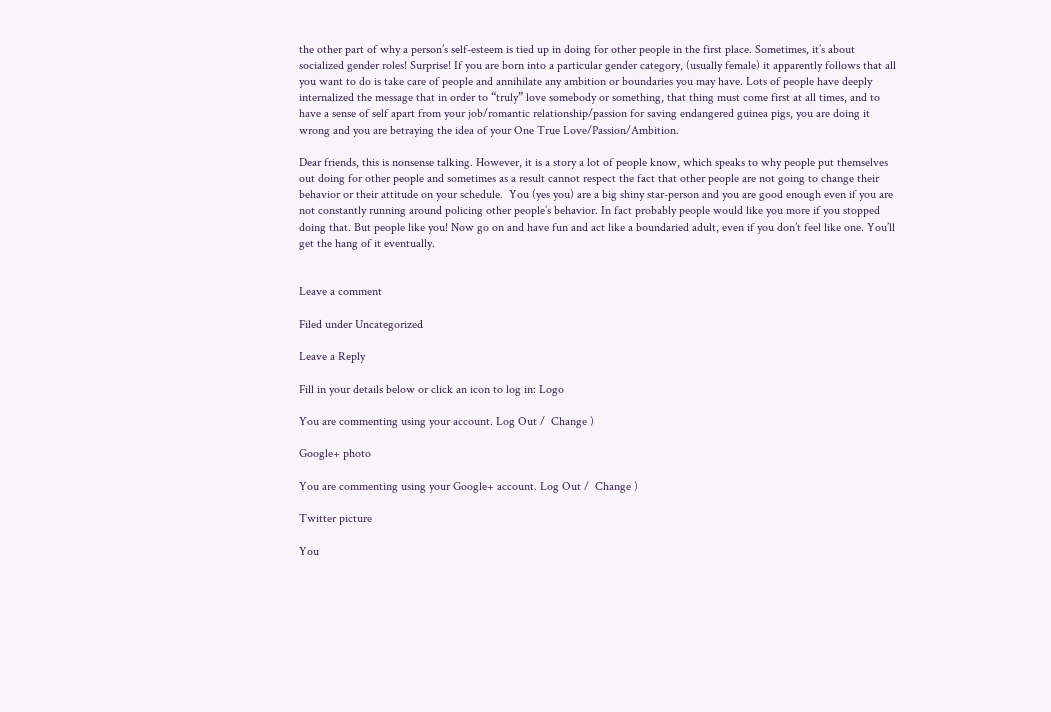the other part of why a person’s self-esteem is tied up in doing for other people in the first place. Sometimes, it’s about socialized gender roles! Surprise! If you are born into a particular gender category, (usually female) it apparently follows that all you want to do is take care of people and annihilate any ambition or boundaries you may have. Lots of people have deeply internalized the message that in order to “truly” love somebody or something, that thing must come first at all times, and to have a sense of self apart from your job/romantic relationship/passion for saving endangered guinea pigs, you are doing it wrong and you are betraying the idea of your One True Love/Passion/Ambition.

Dear friends, this is nonsense talking. However, it is a story a lot of people know, which speaks to why people put themselves out doing for other people and sometimes as a result cannot respect the fact that other people are not going to change their behavior or their attitude on your schedule.  You (yes you) are a big shiny star-person and you are good enough even if you are not constantly running around policing other people’s behavior. In fact probably people would like you more if you stopped doing that. But people like you! Now go on and have fun and act like a boundaried adult, even if you don’t feel like one. You’ll get the hang of it eventually.


Leave a comment

Filed under Uncategorized

Leave a Reply

Fill in your details below or click an icon to log in: Logo

You are commenting using your account. Log Out /  Change )

Google+ photo

You are commenting using your Google+ account. Log Out /  Change )

Twitter picture

You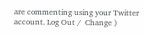are commenting using your Twitter account. Log Out /  Change )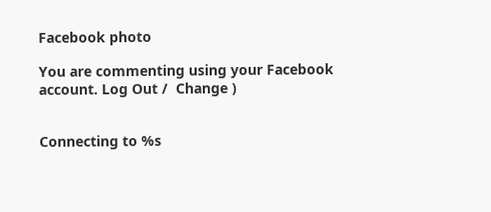Facebook photo

You are commenting using your Facebook account. Log Out /  Change )


Connecting to %s